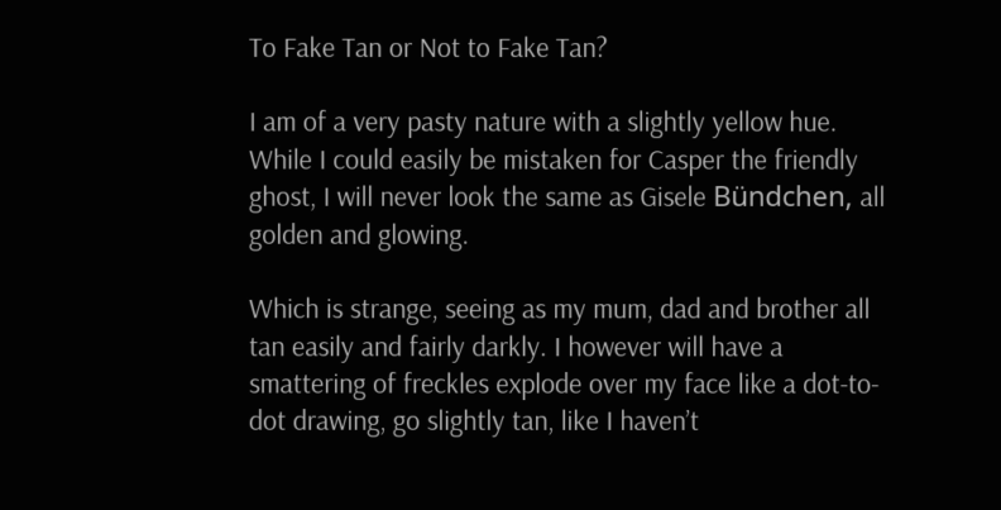To Fake Tan or Not to Fake Tan?

I am of a very pasty nature with a slightly yellow hue. While I could easily be mistaken for Casper the friendly ghost, I will never look the same as Gisele Bündchen, all golden and glowing.

Which is strange, seeing as my mum, dad and brother all tan easily and fairly darkly. I however will have a smattering of freckles explode over my face like a dot-to-dot drawing, go slightly tan, like I haven’t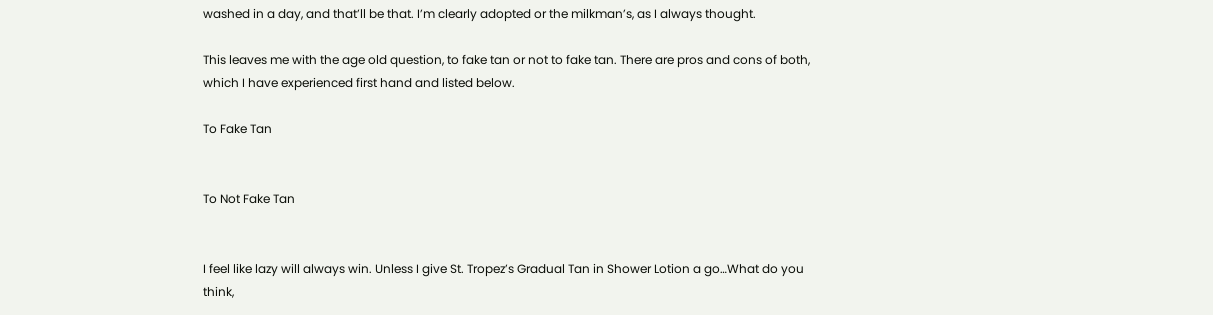washed in a day, and that’ll be that. I’m clearly adopted or the milkman’s, as I always thought.

This leaves me with the age old question, to fake tan or not to fake tan. There are pros and cons of both, which I have experienced first hand and listed below.

To Fake Tan


To Not Fake Tan


I feel like lazy will always win. Unless I give St. Tropez’s Gradual Tan in Shower Lotion a go…What do you think,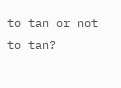to tan or not to tan?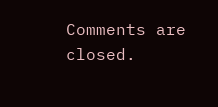Comments are closed.